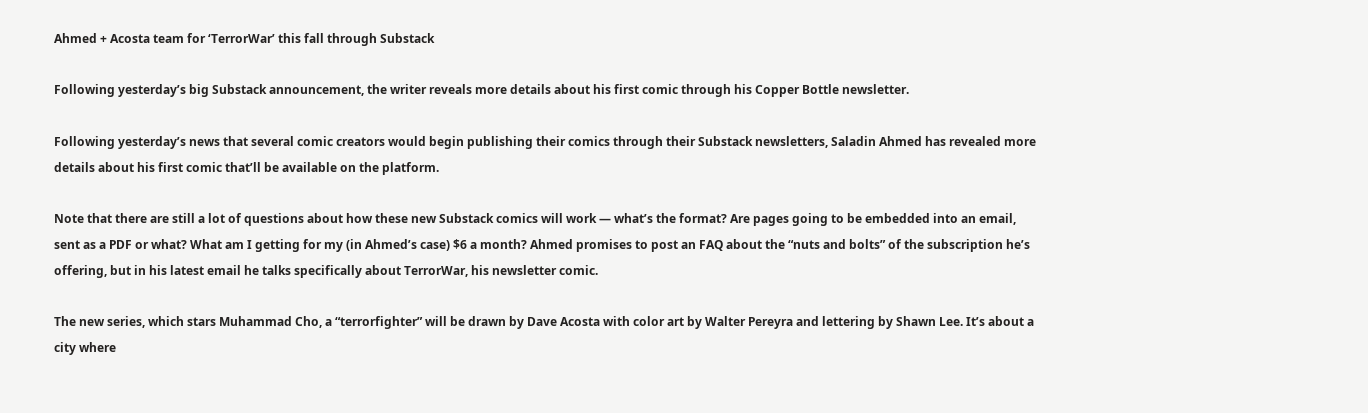Ahmed + Acosta team for ‘TerrorWar’ this fall through Substack

Following yesterday’s big Substack announcement, the writer reveals more details about his first comic through his Copper Bottle newsletter.

Following yesterday’s news that several comic creators would begin publishing their comics through their Substack newsletters, Saladin Ahmed has revealed more details about his first comic that’ll be available on the platform.

Note that there are still a lot of questions about how these new Substack comics will work — what’s the format? Are pages going to be embedded into an email, sent as a PDF or what? What am I getting for my (in Ahmed’s case) $6 a month? Ahmed promises to post an FAQ about the “nuts and bolts” of the subscription he’s offering, but in his latest email he talks specifically about TerrorWar, his newsletter comic.

The new series, which stars Muhammad Cho, a “terrorfighter” will be drawn by Dave Acosta with color art by Walter Pereyra and lettering by Shawn Lee. It’s about a city where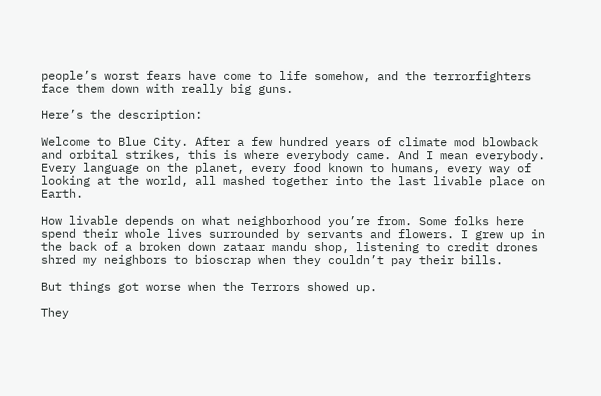people’s worst fears have come to life somehow, and the terrorfighters face them down with really big guns.

Here’s the description:

Welcome to Blue City. After a few hundred years of climate mod blowback and orbital strikes, this is where everybody came. And I mean everybody. Every language on the planet, every food known to humans, every way of looking at the world, all mashed together into the last livable place on Earth.

How livable depends on what neighborhood you’re from. Some folks here spend their whole lives surrounded by servants and flowers. I grew up in the back of a broken down zataar mandu shop, listening to credit drones shred my neighbors to bioscrap when they couldn’t pay their bills.

But things got worse when the Terrors showed up.

They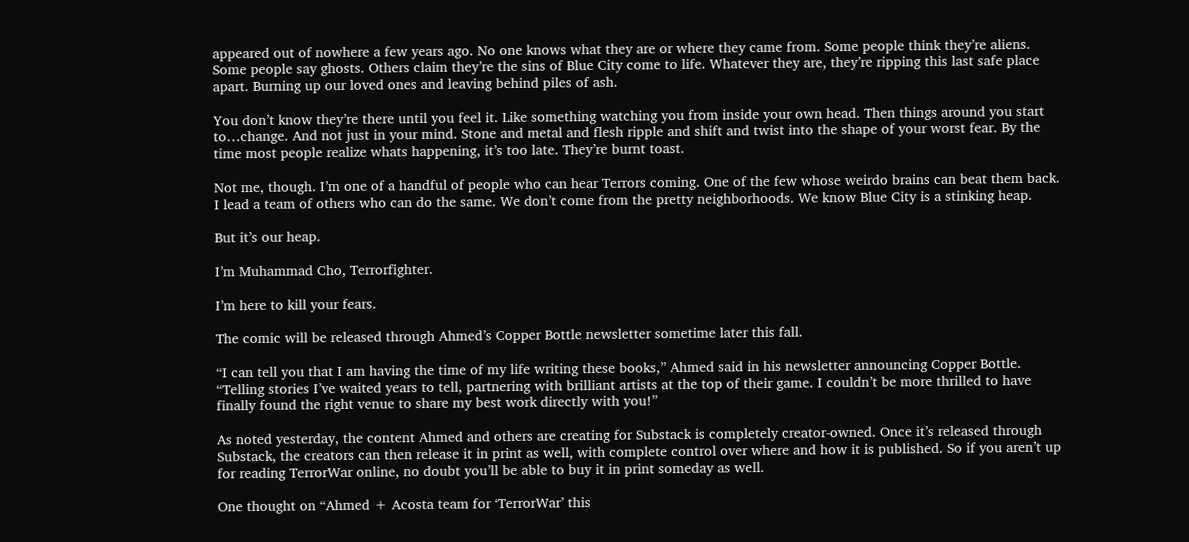appeared out of nowhere a few years ago. No one knows what they are or where they came from. Some people think they’re aliens. Some people say ghosts. Others claim they’re the sins of Blue City come to life. Whatever they are, they’re ripping this last safe place apart. Burning up our loved ones and leaving behind piles of ash.

You don’t know they’re there until you feel it. Like something watching you from inside your own head. Then things around you start to…change. And not just in your mind. Stone and metal and flesh ripple and shift and twist into the shape of your worst fear. By the time most people realize whats happening, it’s too late. They’re burnt toast.

Not me, though. I’m one of a handful of people who can hear Terrors coming. One of the few whose weirdo brains can beat them back. I lead a team of others who can do the same. We don’t come from the pretty neighborhoods. We know Blue City is a stinking heap.

But it’s our heap.

I’m Muhammad Cho, Terrorfighter.

I’m here to kill your fears.

The comic will be released through Ahmed’s Copper Bottle newsletter sometime later this fall.

“I can tell you that I am having the time of my life writing these books,” Ahmed said in his newsletter announcing Copper Bottle. “Telling stories I’ve waited years to tell, partnering with brilliant artists at the top of their game. I couldn’t be more thrilled to have finally found the right venue to share my best work directly with you!”

As noted yesterday, the content Ahmed and others are creating for Substack is completely creator-owned. Once it’s released through Substack, the creators can then release it in print as well, with complete control over where and how it is published. So if you aren’t up for reading TerrorWar online, no doubt you’ll be able to buy it in print someday as well.

One thought on “Ahmed + Acosta team for ‘TerrorWar’ this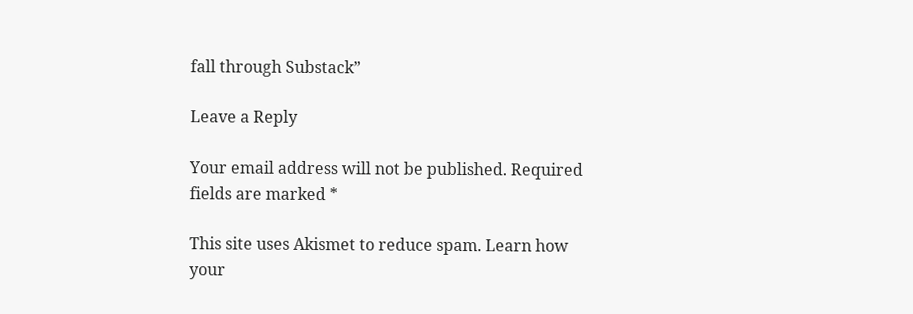fall through Substack”

Leave a Reply

Your email address will not be published. Required fields are marked *

This site uses Akismet to reduce spam. Learn how your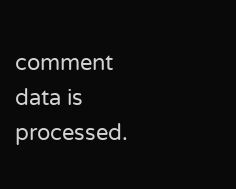comment data is processed.